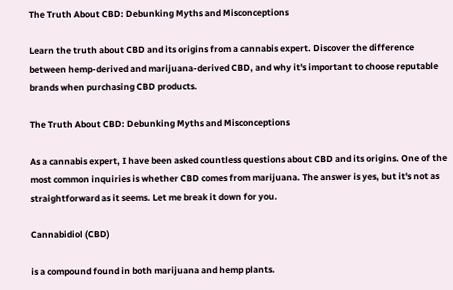The Truth About CBD: Debunking Myths and Misconceptions

Learn the truth about CBD and its origins from a cannabis expert. Discover the difference between hemp-derived and marijuana-derived CBD, and why it's important to choose reputable brands when purchasing CBD products.

The Truth About CBD: Debunking Myths and Misconceptions

As a cannabis expert, I have been asked countless questions about CBD and its origins. One of the most common inquiries is whether CBD comes from marijuana. The answer is yes, but it's not as straightforward as it seems. Let me break it down for you.

Cannabidiol (CBD)

is a compound found in both marijuana and hemp plants.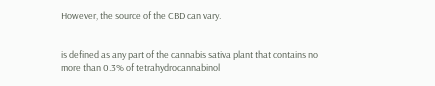However, the source of the CBD can vary.


is defined as any part of the cannabis sativa plant that contains no more than 0.3% of tetrahydrocannabinol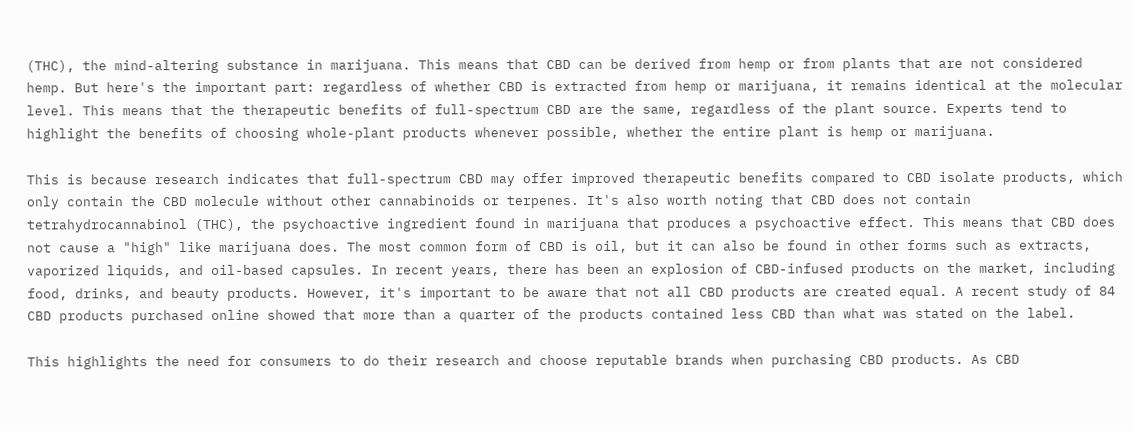(THC), the mind-altering substance in marijuana. This means that CBD can be derived from hemp or from plants that are not considered hemp. But here's the important part: regardless of whether CBD is extracted from hemp or marijuana, it remains identical at the molecular level. This means that the therapeutic benefits of full-spectrum CBD are the same, regardless of the plant source. Experts tend to highlight the benefits of choosing whole-plant products whenever possible, whether the entire plant is hemp or marijuana.

This is because research indicates that full-spectrum CBD may offer improved therapeutic benefits compared to CBD isolate products, which only contain the CBD molecule without other cannabinoids or terpenes. It's also worth noting that CBD does not contain tetrahydrocannabinol (THC), the psychoactive ingredient found in marijuana that produces a psychoactive effect. This means that CBD does not cause a "high" like marijuana does. The most common form of CBD is oil, but it can also be found in other forms such as extracts, vaporized liquids, and oil-based capsules. In recent years, there has been an explosion of CBD-infused products on the market, including food, drinks, and beauty products. However, it's important to be aware that not all CBD products are created equal. A recent study of 84 CBD products purchased online showed that more than a quarter of the products contained less CBD than what was stated on the label.

This highlights the need for consumers to do their research and choose reputable brands when purchasing CBD products. As CBD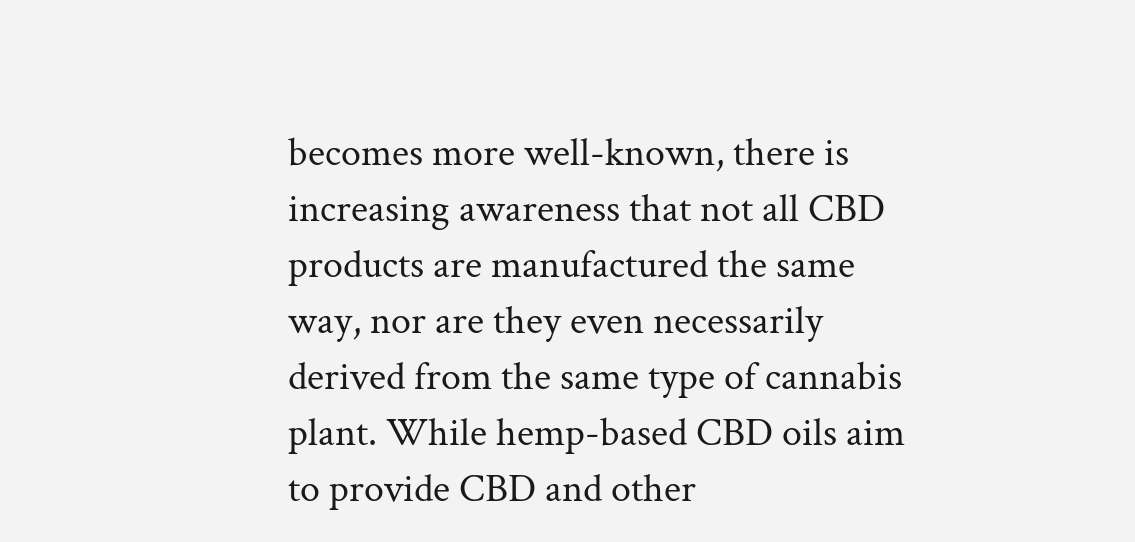becomes more well-known, there is increasing awareness that not all CBD products are manufactured the same way, nor are they even necessarily derived from the same type of cannabis plant. While hemp-based CBD oils aim to provide CBD and other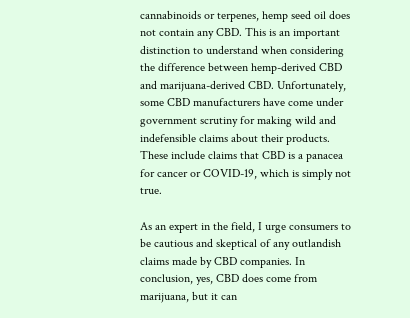cannabinoids or terpenes, hemp seed oil does not contain any CBD. This is an important distinction to understand when considering the difference between hemp-derived CBD and marijuana-derived CBD. Unfortunately, some CBD manufacturers have come under government scrutiny for making wild and indefensible claims about their products. These include claims that CBD is a panacea for cancer or COVID-19, which is simply not true.

As an expert in the field, I urge consumers to be cautious and skeptical of any outlandish claims made by CBD companies. In conclusion, yes, CBD does come from marijuana, but it can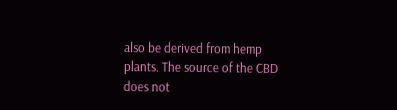also be derived from hemp plants. The source of the CBD does not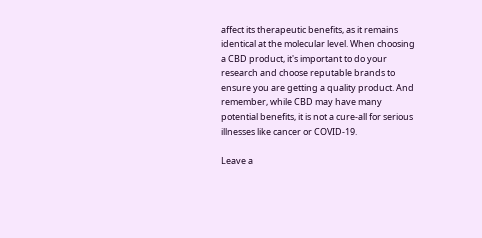affect its therapeutic benefits, as it remains identical at the molecular level. When choosing a CBD product, it's important to do your research and choose reputable brands to ensure you are getting a quality product. And remember, while CBD may have many potential benefits, it is not a cure-all for serious illnesses like cancer or COVID-19.

Leave a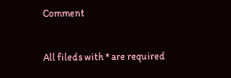Comment

All fileds with * are required